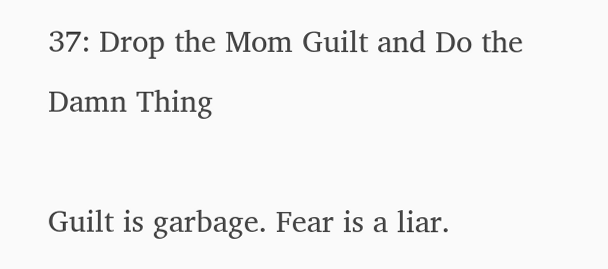37: Drop the Mom Guilt and Do the Damn Thing

Guilt is garbage. Fear is a liar.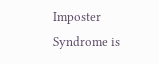Imposter Syndrome is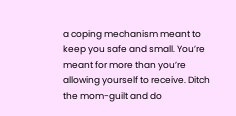a coping mechanism meant to keep you safe and small. You’re meant for more than you’re allowing yourself to receive. Ditch the mom-guilt and do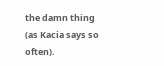the damn thing (as Kacia says so often).